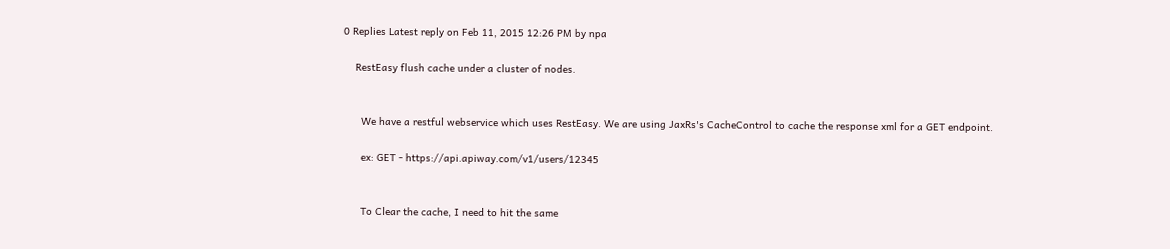0 Replies Latest reply on Feb 11, 2015 12:26 PM by npa

    RestEasy flush cache under a cluster of nodes.


      We have a restful webservice which uses RestEasy. We are using JaxRs's CacheControl to cache the response xml for a GET endpoint.

      ex: GET - https://api.apiway.com/v1/users/12345


      To Clear the cache, I need to hit the same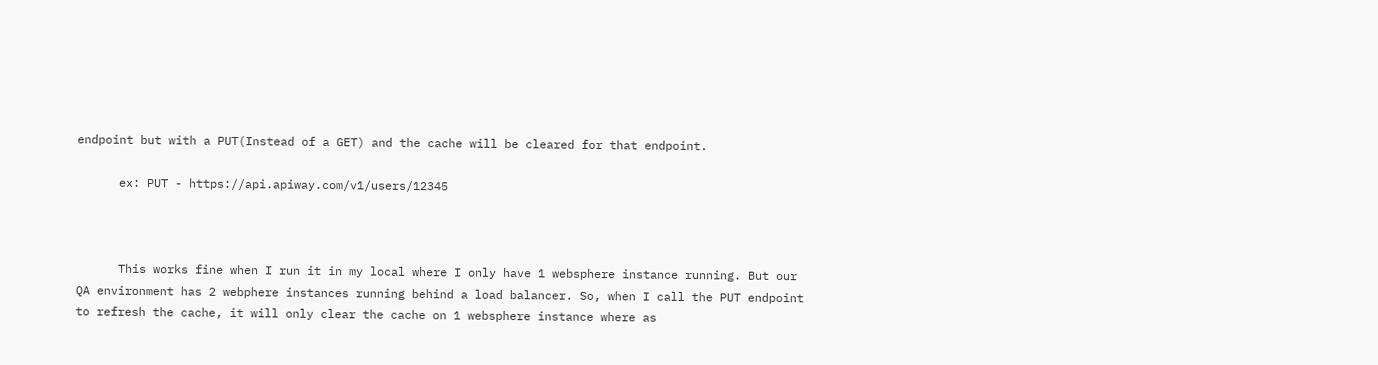endpoint but with a PUT(Instead of a GET) and the cache will be cleared for that endpoint.

      ex: PUT - https://api.apiway.com/v1/users/12345



      This works fine when I run it in my local where I only have 1 websphere instance running. But our QA environment has 2 webphere instances running behind a load balancer. So, when I call the PUT endpoint to refresh the cache, it will only clear the cache on 1 websphere instance where as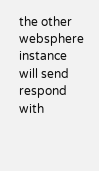the other websphere instance will send respond with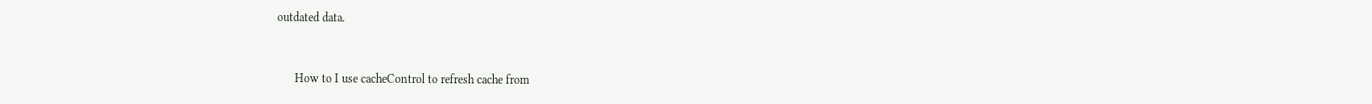outdated data.


      How to I use cacheControl to refresh cache from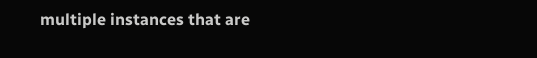multiple instances that are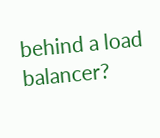behind a load balancer?